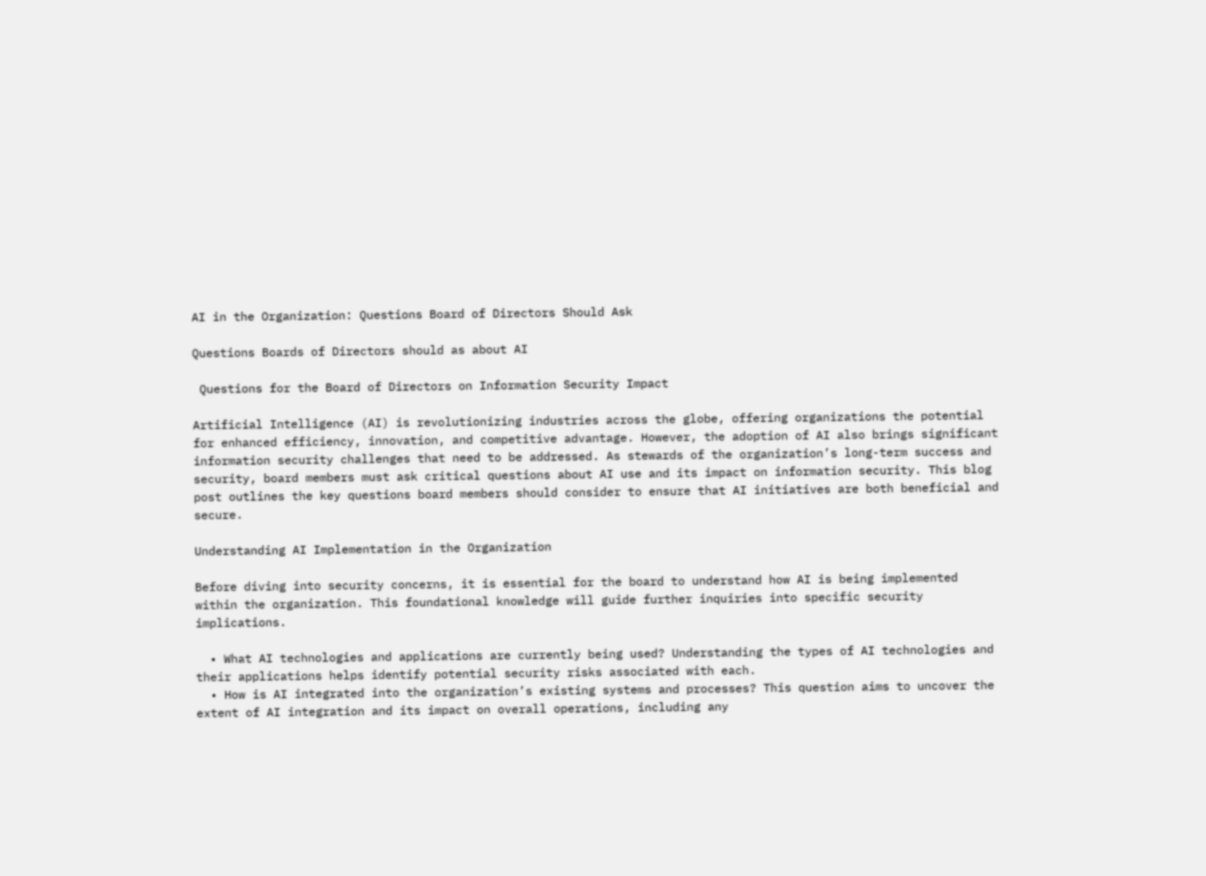AI in the Organization: Questions Board of Directors Should Ask

Questions Boards of Directors should as about AI

 Questions for the Board of Directors on Information Security Impact

Artificial Intelligence (AI) is revolutionizing industries across the globe, offering organizations the potential for enhanced efficiency, innovation, and competitive advantage. However, the adoption of AI also brings significant information security challenges that need to be addressed. As stewards of the organization’s long-term success and security, board members must ask critical questions about AI use and its impact on information security. This blog post outlines the key questions board members should consider to ensure that AI initiatives are both beneficial and secure.

Understanding AI Implementation in the Organization

Before diving into security concerns, it is essential for the board to understand how AI is being implemented within the organization. This foundational knowledge will guide further inquiries into specific security implications.

  • What AI technologies and applications are currently being used? Understanding the types of AI technologies and their applications helps identify potential security risks associated with each.
  • How is AI integrated into the organization’s existing systems and processes? This question aims to uncover the extent of AI integration and its impact on overall operations, including any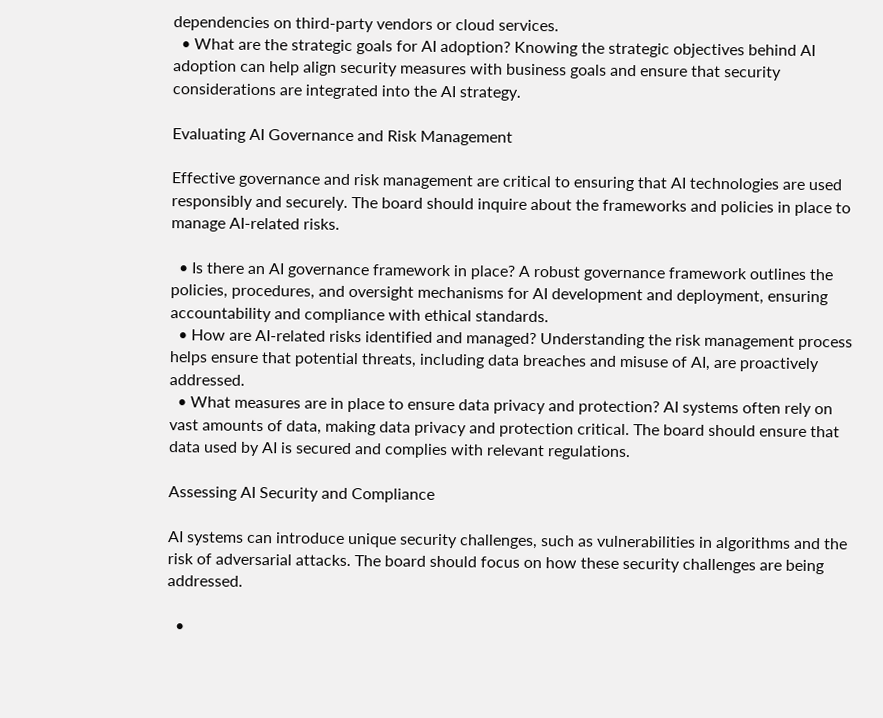dependencies on third-party vendors or cloud services.
  • What are the strategic goals for AI adoption? Knowing the strategic objectives behind AI adoption can help align security measures with business goals and ensure that security considerations are integrated into the AI strategy.

Evaluating AI Governance and Risk Management

Effective governance and risk management are critical to ensuring that AI technologies are used responsibly and securely. The board should inquire about the frameworks and policies in place to manage AI-related risks.

  • Is there an AI governance framework in place? A robust governance framework outlines the policies, procedures, and oversight mechanisms for AI development and deployment, ensuring accountability and compliance with ethical standards.
  • How are AI-related risks identified and managed? Understanding the risk management process helps ensure that potential threats, including data breaches and misuse of AI, are proactively addressed.
  • What measures are in place to ensure data privacy and protection? AI systems often rely on vast amounts of data, making data privacy and protection critical. The board should ensure that data used by AI is secured and complies with relevant regulations.

Assessing AI Security and Compliance

AI systems can introduce unique security challenges, such as vulnerabilities in algorithms and the risk of adversarial attacks. The board should focus on how these security challenges are being addressed.

  •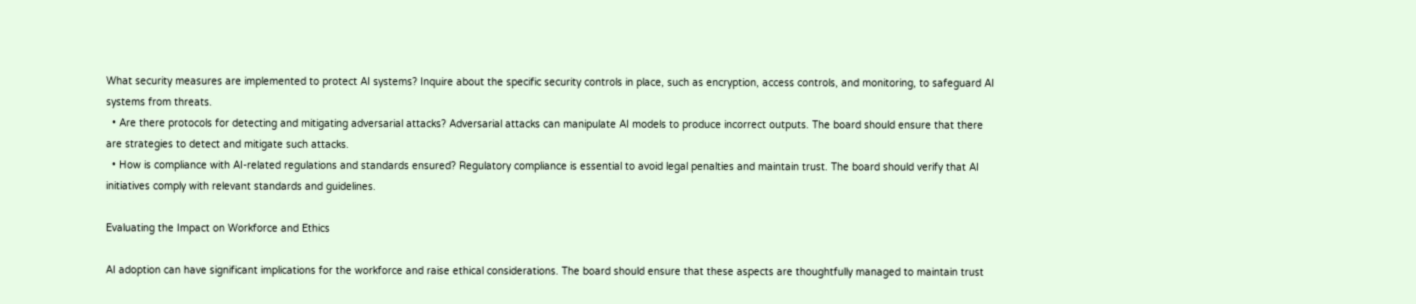What security measures are implemented to protect AI systems? Inquire about the specific security controls in place, such as encryption, access controls, and monitoring, to safeguard AI systems from threats.
  • Are there protocols for detecting and mitigating adversarial attacks? Adversarial attacks can manipulate AI models to produce incorrect outputs. The board should ensure that there are strategies to detect and mitigate such attacks.
  • How is compliance with AI-related regulations and standards ensured? Regulatory compliance is essential to avoid legal penalties and maintain trust. The board should verify that AI initiatives comply with relevant standards and guidelines.

Evaluating the Impact on Workforce and Ethics

AI adoption can have significant implications for the workforce and raise ethical considerations. The board should ensure that these aspects are thoughtfully managed to maintain trust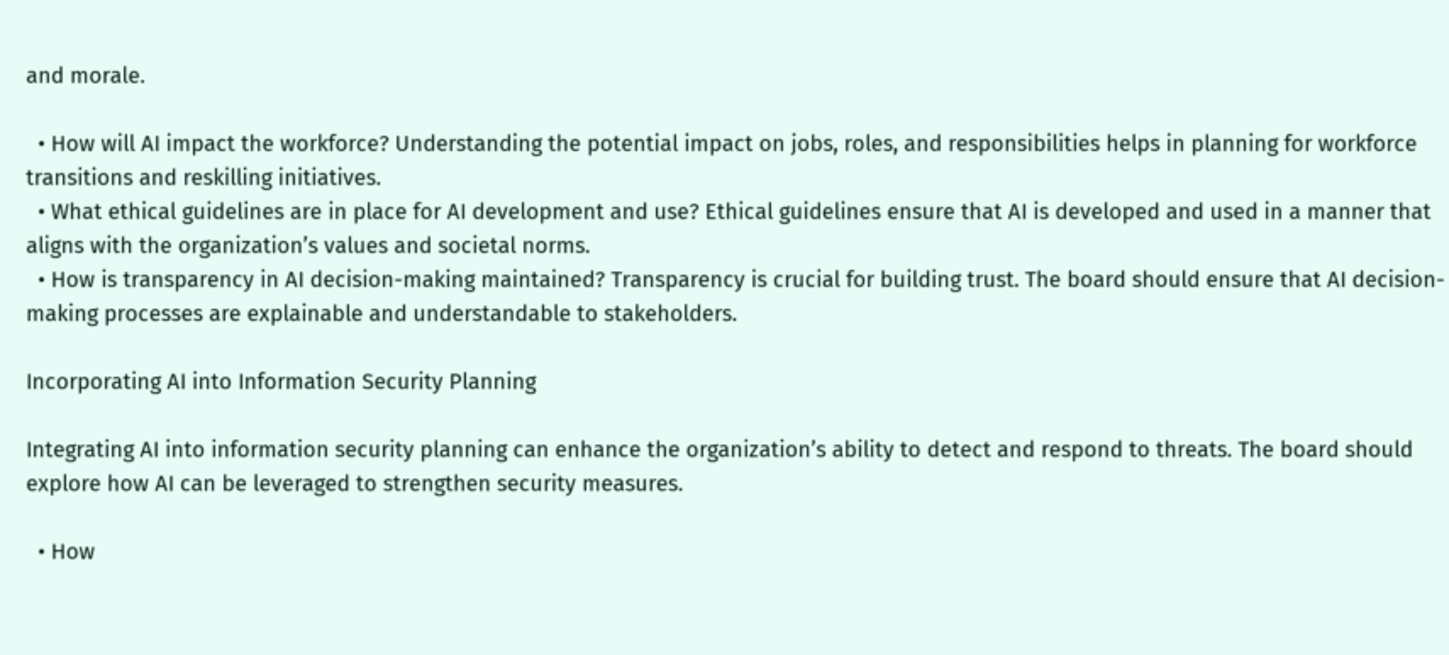and morale.

  • How will AI impact the workforce? Understanding the potential impact on jobs, roles, and responsibilities helps in planning for workforce transitions and reskilling initiatives.
  • What ethical guidelines are in place for AI development and use? Ethical guidelines ensure that AI is developed and used in a manner that aligns with the organization’s values and societal norms.
  • How is transparency in AI decision-making maintained? Transparency is crucial for building trust. The board should ensure that AI decision-making processes are explainable and understandable to stakeholders.

Incorporating AI into Information Security Planning

Integrating AI into information security planning can enhance the organization’s ability to detect and respond to threats. The board should explore how AI can be leveraged to strengthen security measures.

  • How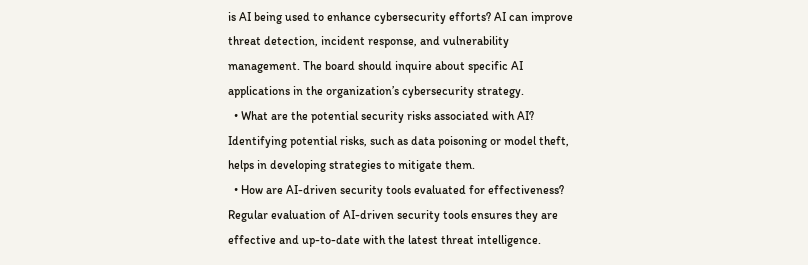is AI being used to enhance cybersecurity efforts? AI can improve threat detection, incident response, and vulnerability management. The board should inquire about specific AI applications in the organization’s cybersecurity strategy.
  • What are the potential security risks associated with AI? Identifying potential risks, such as data poisoning or model theft, helps in developing strategies to mitigate them.
  • How are AI-driven security tools evaluated for effectiveness? Regular evaluation of AI-driven security tools ensures they are effective and up-to-date with the latest threat intelligence.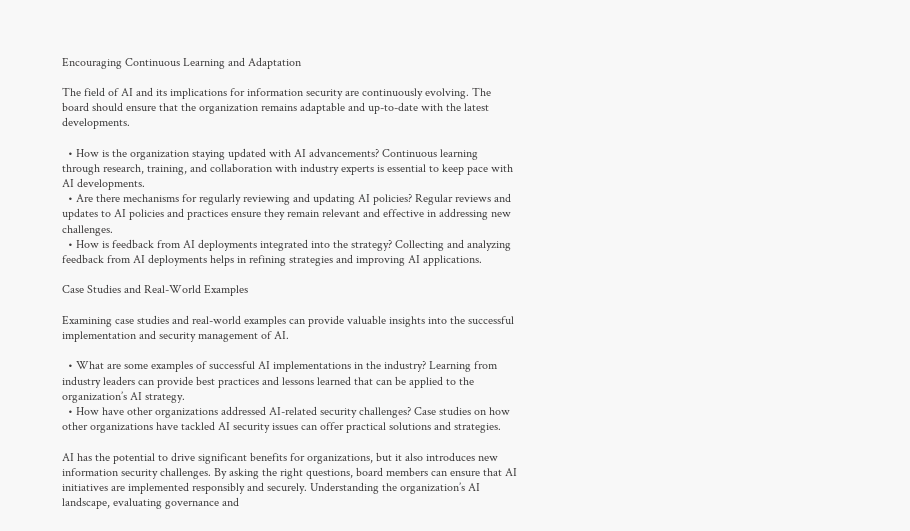Encouraging Continuous Learning and Adaptation

The field of AI and its implications for information security are continuously evolving. The board should ensure that the organization remains adaptable and up-to-date with the latest developments.

  • How is the organization staying updated with AI advancements? Continuous learning through research, training, and collaboration with industry experts is essential to keep pace with AI developments.
  • Are there mechanisms for regularly reviewing and updating AI policies? Regular reviews and updates to AI policies and practices ensure they remain relevant and effective in addressing new challenges.
  • How is feedback from AI deployments integrated into the strategy? Collecting and analyzing feedback from AI deployments helps in refining strategies and improving AI applications.

Case Studies and Real-World Examples

Examining case studies and real-world examples can provide valuable insights into the successful implementation and security management of AI.

  • What are some examples of successful AI implementations in the industry? Learning from industry leaders can provide best practices and lessons learned that can be applied to the organization’s AI strategy.
  • How have other organizations addressed AI-related security challenges? Case studies on how other organizations have tackled AI security issues can offer practical solutions and strategies.

AI has the potential to drive significant benefits for organizations, but it also introduces new information security challenges. By asking the right questions, board members can ensure that AI initiatives are implemented responsibly and securely. Understanding the organization’s AI landscape, evaluating governance and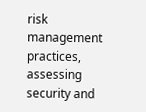risk management practices, assessing security and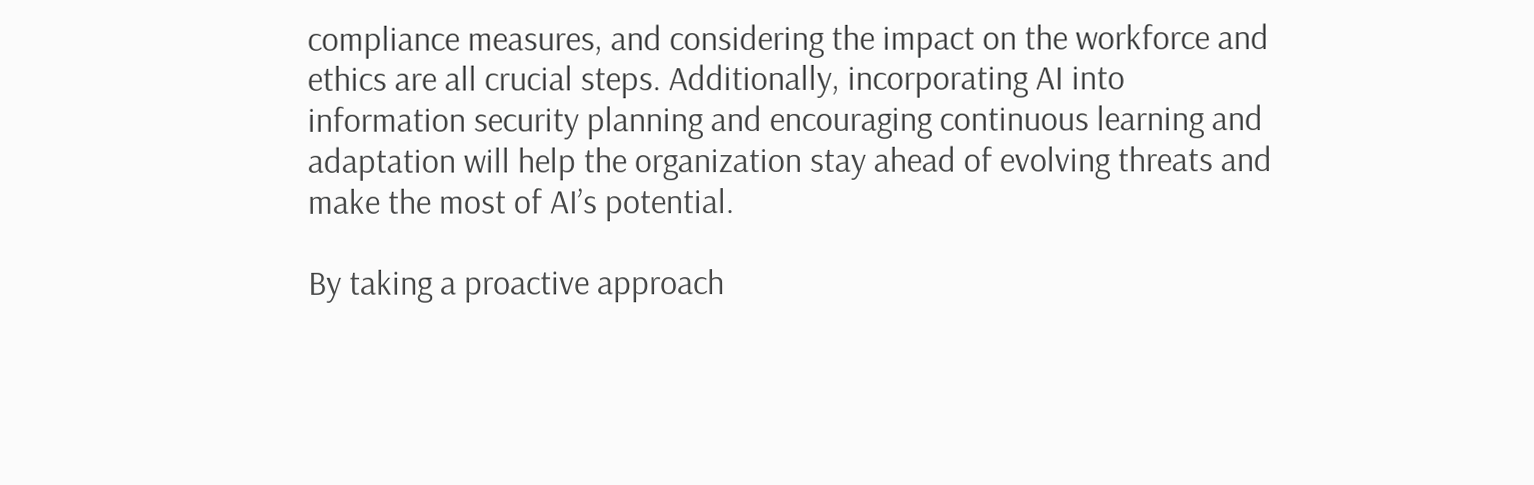compliance measures, and considering the impact on the workforce and ethics are all crucial steps. Additionally, incorporating AI into information security planning and encouraging continuous learning and adaptation will help the organization stay ahead of evolving threats and make the most of AI’s potential.

By taking a proactive approach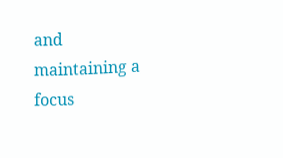and maintaining a focus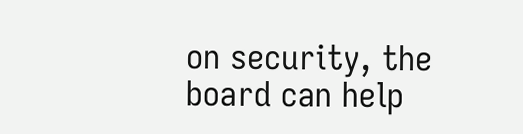on security, the board can help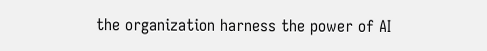the organization harness the power of AI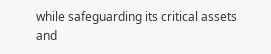while safeguarding its critical assets and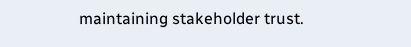maintaining stakeholder trust.